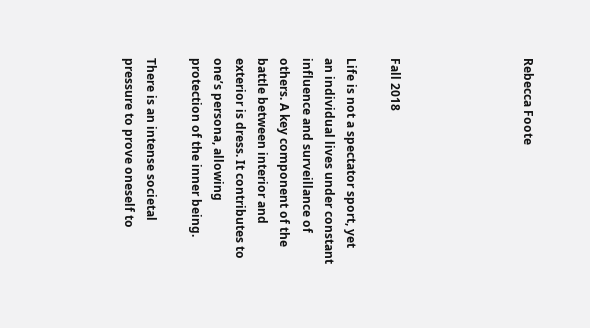Rebecca Foote





Fall 2018

Life is not a spectator sport, yet an individual lives under constant influence and surveillance of others. A key component of the battle between interior and exterior is dress. It contributes to one’s persona, allowing protection of the inner being.

There is an intense societal pressure to prove oneself to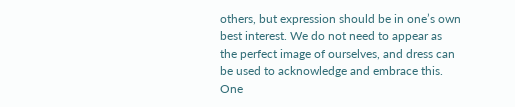others, but expression should be in one’s own best interest. We do not need to appear as the perfect image of ourselves, and dress can be used to acknowledge and embrace this. One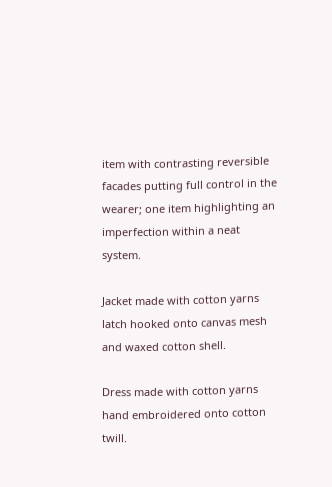item with contrasting reversible facades putting full control in the wearer; one item highlighting an imperfection within a neat system.

Jacket made with cotton yarns latch hooked onto canvas mesh and waxed cotton shell.

Dress made with cotton yarns hand embroidered onto cotton twill.